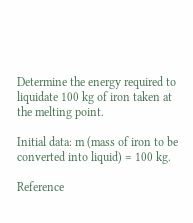Determine the energy required to liquidate 100 kg of iron taken at the melting point.

Initial data: m (mass of iron to be converted into liquid) = 100 kg.

Reference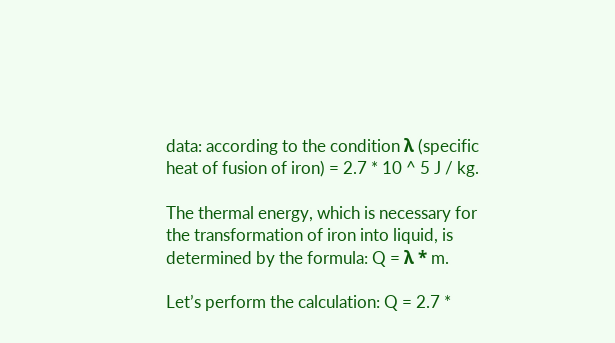data: according to the condition λ (specific heat of fusion of iron) = 2.7 * 10 ^ 5 J / kg.

The thermal energy, which is necessary for the transformation of iron into liquid, is determined by the formula: Q = λ * m.

Let’s perform the calculation: Q = 2.7 *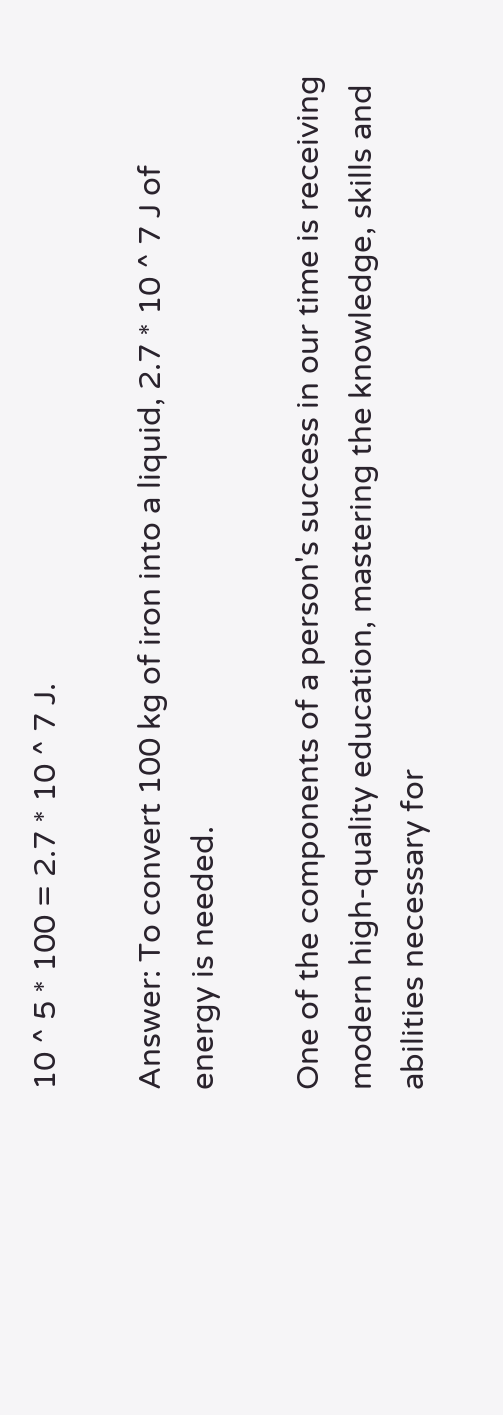10 ^ 5 * 100 = 2.7 * 10 ^ 7 J.

Answer: To convert 100 kg of iron into a liquid, 2.7 * 10 ^ 7 J of energy is needed.

One of the components of a person's success in our time is receiving modern high-quality education, mastering the knowledge, skills and abilities necessary for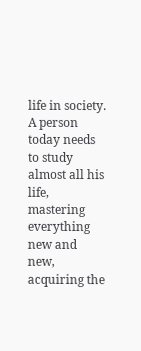life in society. A person today needs to study almost all his life, mastering everything new and new, acquiring the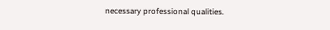necessary professional qualities.